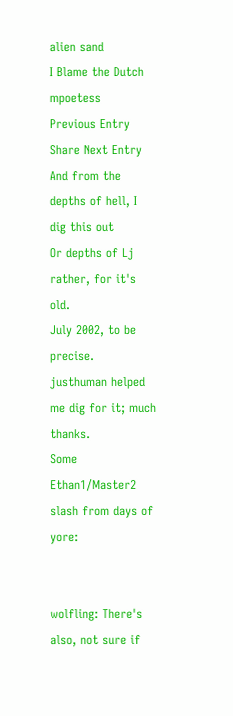alien sand
I Blame the Dutch mpoetess
Previous Entry Share Next Entry
And from the depths of hell, I dig this out
Or depths of Lj rather, for it's old.
July 2002, to be precise.
justhuman helped me dig for it; much thanks.
Some Ethan1/Master2 slash from days of yore:


wolfling: There's also, not sure if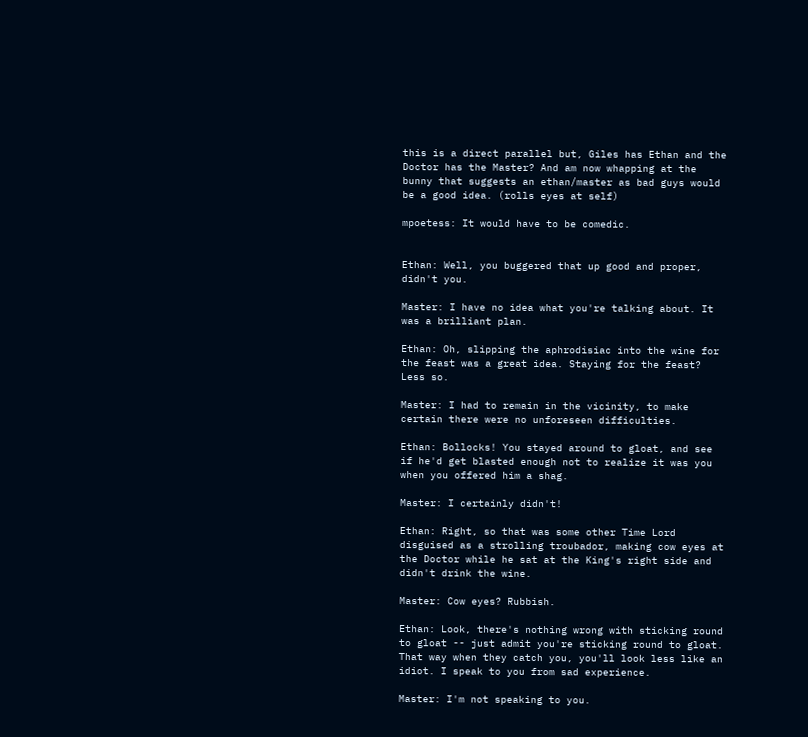this is a direct parallel but, Giles has Ethan and the Doctor has the Master? And am now whapping at the bunny that suggests an ethan/master as bad guys would be a good idea. (rolls eyes at self)

mpoetess: It would have to be comedic.


Ethan: Well, you buggered that up good and proper, didn't you.

Master: I have no idea what you're talking about. It was a brilliant plan.

Ethan: Oh, slipping the aphrodisiac into the wine for the feast was a great idea. Staying for the feast? Less so.

Master: I had to remain in the vicinity, to make certain there were no unforeseen difficulties.

Ethan: Bollocks! You stayed around to gloat, and see if he'd get blasted enough not to realize it was you when you offered him a shag.

Master: I certainly didn't!

Ethan: Right, so that was some other Time Lord disguised as a strolling troubador, making cow eyes at the Doctor while he sat at the King's right side and didn't drink the wine.

Master: Cow eyes? Rubbish.

Ethan: Look, there's nothing wrong with sticking round to gloat -- just admit you're sticking round to gloat. That way when they catch you, you'll look less like an idiot. I speak to you from sad experience.

Master: I'm not speaking to you.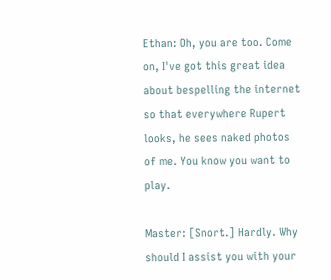Ethan: Oh, you are too. Come on, I've got this great idea about bespelling the internet so that everywhere Rupert looks, he sees naked photos of me. You know you want to play.

Master: [Snort.] Hardly. Why should I assist you with your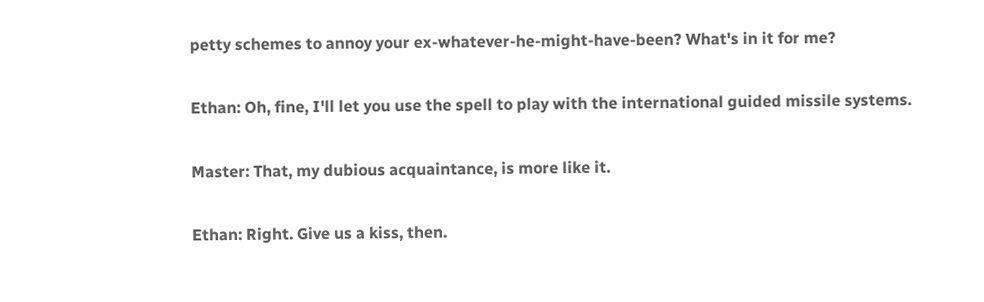petty schemes to annoy your ex-whatever-he-might-have-been? What's in it for me?

Ethan: Oh, fine, I'll let you use the spell to play with the international guided missile systems.

Master: That, my dubious acquaintance, is more like it.

Ethan: Right. Give us a kiss, then.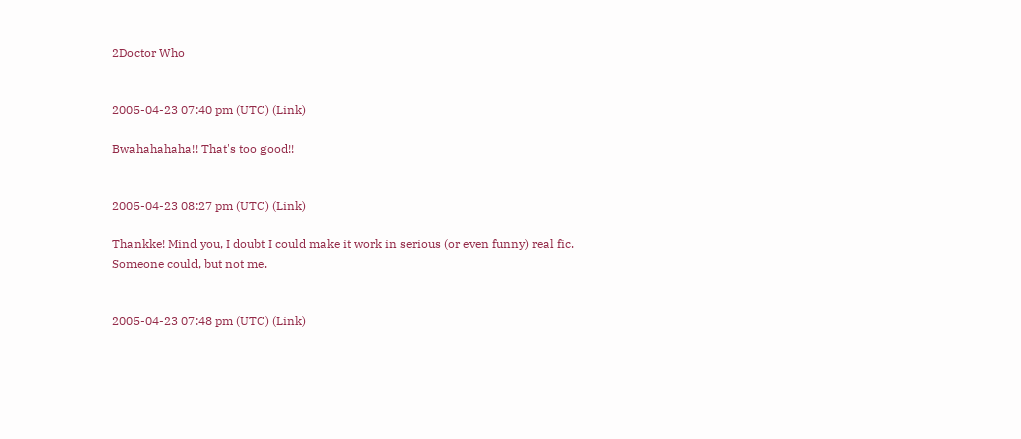2Doctor Who


2005-04-23 07:40 pm (UTC) (Link)

Bwahahahaha!! That's too good!!


2005-04-23 08:27 pm (UTC) (Link)

Thankke! Mind you, I doubt I could make it work in serious (or even funny) real fic. Someone could, but not me.


2005-04-23 07:48 pm (UTC) (Link)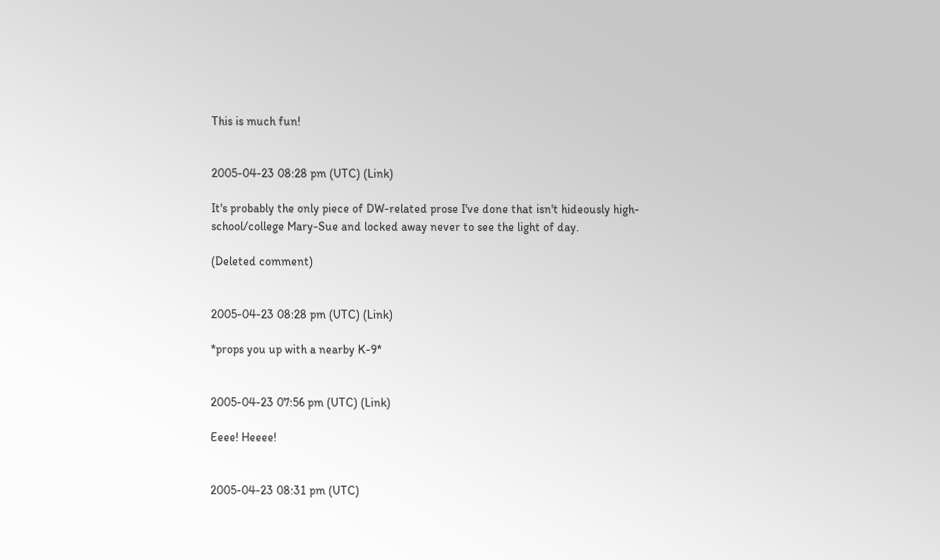This is much fun!


2005-04-23 08:28 pm (UTC) (Link)

It's probably the only piece of DW-related prose I've done that isn't hideously high-school/college Mary-Sue and locked away never to see the light of day.

(Deleted comment)


2005-04-23 08:28 pm (UTC) (Link)

*props you up with a nearby K-9*


2005-04-23 07:56 pm (UTC) (Link)

Eeee! Heeee!


2005-04-23 08:31 pm (UTC)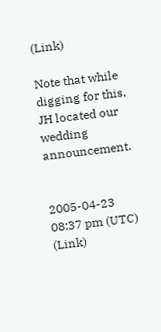(Link)

Note that while digging for this, JH located our wedding announcement.


2005-04-23 08:37 pm (UTC) (Link)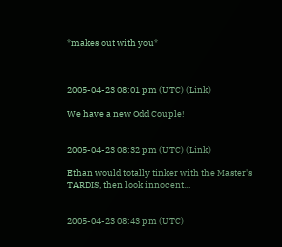*makes out with you*



2005-04-23 08:01 pm (UTC) (Link)

We have a new Odd Couple!


2005-04-23 08:32 pm (UTC) (Link)

Ethan would totally tinker with the Master's TARDIS, then look innocent...


2005-04-23 08:43 pm (UTC)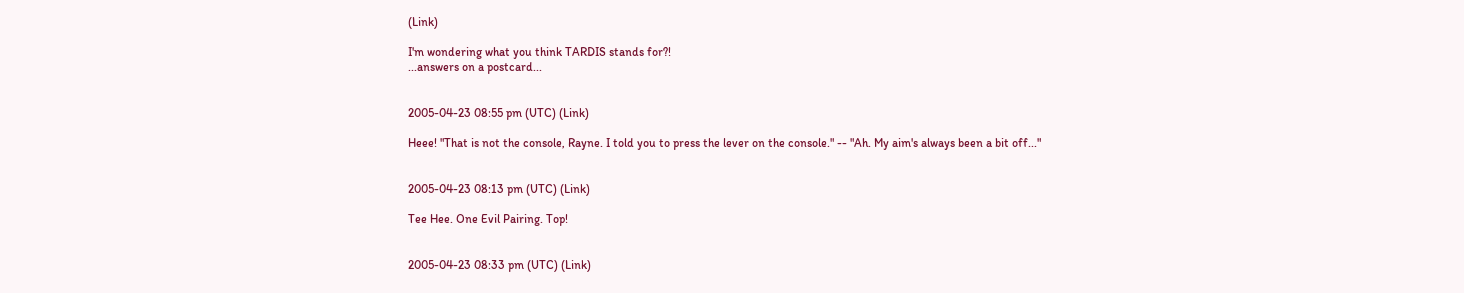(Link)

I'm wondering what you think TARDIS stands for?!
...answers on a postcard...


2005-04-23 08:55 pm (UTC) (Link)

Heee! "That is not the console, Rayne. I told you to press the lever on the console." -- "Ah. My aim's always been a bit off..."


2005-04-23 08:13 pm (UTC) (Link)

Tee Hee. One Evil Pairing. Top!


2005-04-23 08:33 pm (UTC) (Link)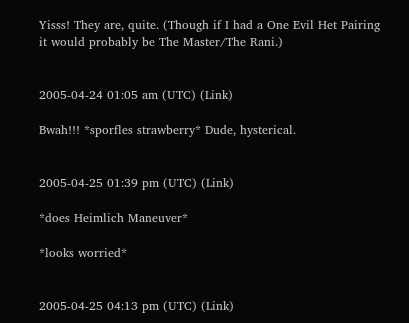Yisss! They are, quite. (Though if I had a One Evil Het Pairing it would probably be The Master/The Rani.)


2005-04-24 01:05 am (UTC) (Link)

Bwah!!! *sporfles strawberry* Dude, hysterical.


2005-04-25 01:39 pm (UTC) (Link)

*does Heimlich Maneuver*

*looks worried*


2005-04-25 04:13 pm (UTC) (Link)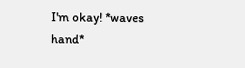I'm okay! *waves hand*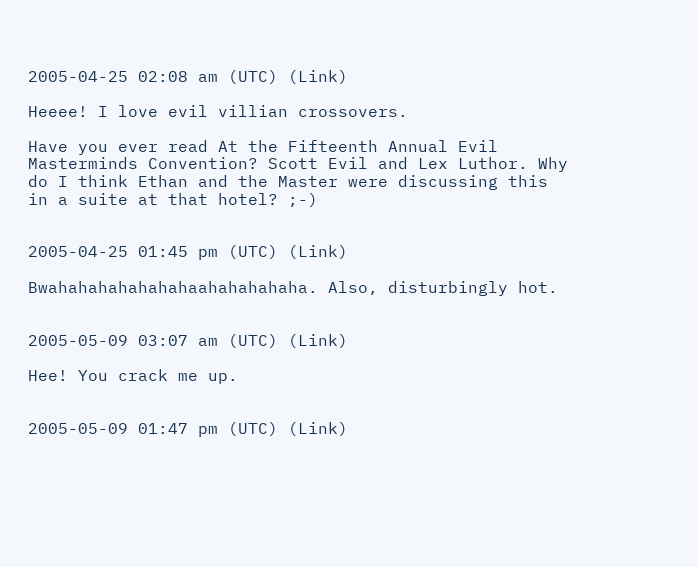2005-04-25 02:08 am (UTC) (Link)

Heeee! I love evil villian crossovers.

Have you ever read At the Fifteenth Annual Evil Masterminds Convention? Scott Evil and Lex Luthor. Why do I think Ethan and the Master were discussing this in a suite at that hotel? ;-)


2005-04-25 01:45 pm (UTC) (Link)

Bwahahahahahahahaahahahahaha. Also, disturbingly hot.


2005-05-09 03:07 am (UTC) (Link)

Hee! You crack me up.


2005-05-09 01:47 pm (UTC) (Link)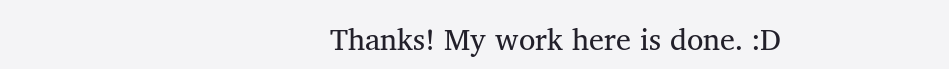Thanks! My work here is done. :D